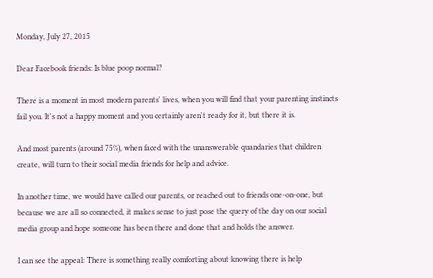Monday, July 27, 2015

Dear Facebook friends: Is blue poop normal?

There is a moment in most modern parents' lives, when you will find that your parenting instincts fail you. It's not a happy moment and you certainly aren't ready for it, but there it is.

And most parents (around 75%), when faced with the unanswerable quandaries that children create, will turn to their social media friends for help and advice.

In another time, we would have called our parents, or reached out to friends one-on-one, but because we are all so connected, it makes sense to just pose the query of the day on our social media group and hope someone has been there and done that and holds the answer.

I can see the appeal: There is something really comforting about knowing there is help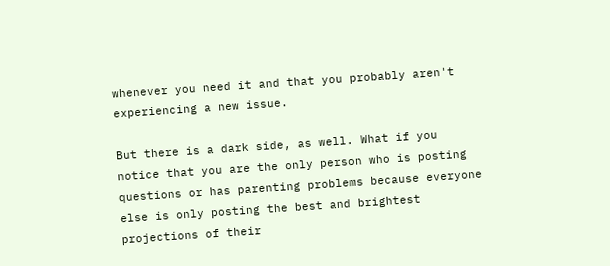whenever you need it and that you probably aren't experiencing a new issue.

But there is a dark side, as well. What if you notice that you are the only person who is posting questions or has parenting problems because everyone else is only posting the best and brightest projections of their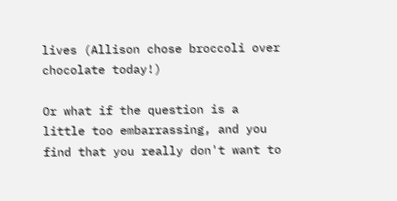lives (Allison chose broccoli over chocolate today!)

Or what if the question is a little too embarrassing, and you find that you really don't want to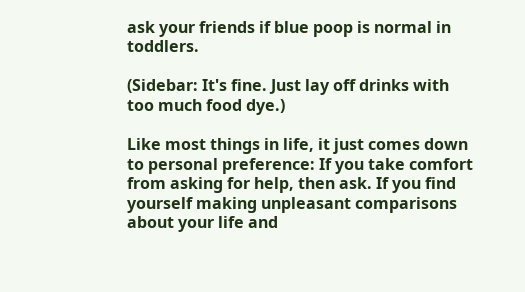ask your friends if blue poop is normal in toddlers.

(Sidebar: It's fine. Just lay off drinks with too much food dye.)

Like most things in life, it just comes down to personal preference: If you take comfort from asking for help, then ask. If you find yourself making unpleasant comparisons about your life and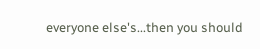everyone else's...then you should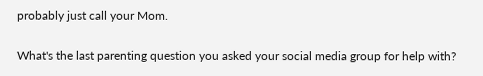probably just call your Mom.

What's the last parenting question you asked your social media group for help with?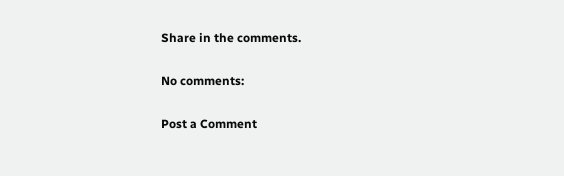Share in the comments.

No comments:

Post a Comment